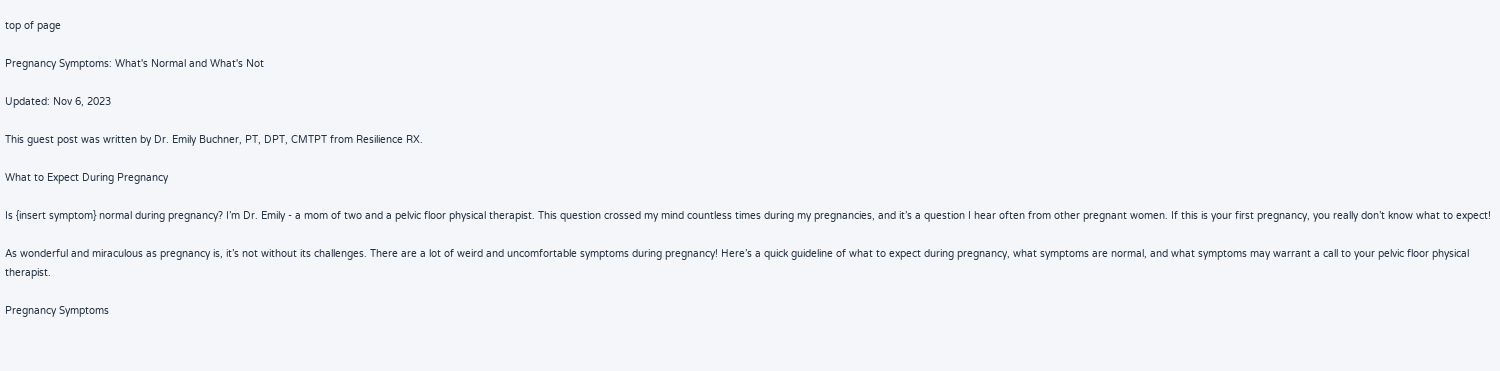top of page

Pregnancy Symptoms: What's Normal and What's Not

Updated: Nov 6, 2023

This guest post was written by Dr. Emily Buchner, PT, DPT, CMTPT from Resilience RX.

What to Expect During Pregnancy

Is {insert symptom} normal during pregnancy? I’m Dr. Emily - a mom of two and a pelvic floor physical therapist. This question crossed my mind countless times during my pregnancies, and it’s a question I hear often from other pregnant women. If this is your first pregnancy, you really don’t know what to expect!

As wonderful and miraculous as pregnancy is, it’s not without its challenges. There are a lot of weird and uncomfortable symptoms during pregnancy! Here’s a quick guideline of what to expect during pregnancy, what symptoms are normal, and what symptoms may warrant a call to your pelvic floor physical therapist.

Pregnancy Symptoms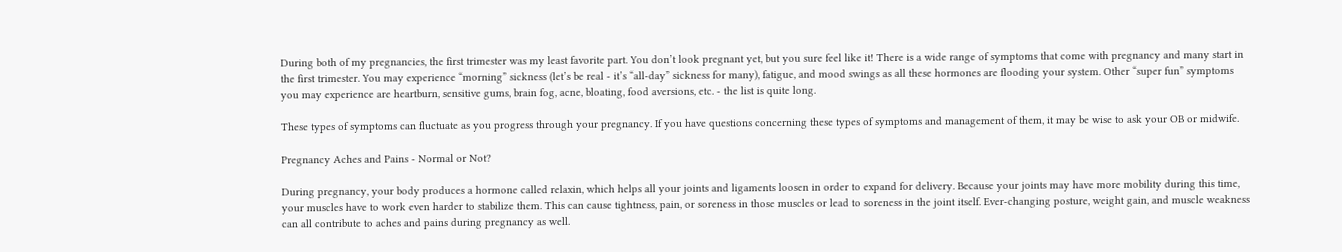During both of my pregnancies, the first trimester was my least favorite part. You don’t look pregnant yet, but you sure feel like it! There is a wide range of symptoms that come with pregnancy and many start in the first trimester. You may experience “morning” sickness (let’s be real - it’s “all-day” sickness for many), fatigue, and mood swings as all these hormones are flooding your system. Other “super fun” symptoms you may experience are heartburn, sensitive gums, brain fog, acne, bloating, food aversions, etc. - the list is quite long.

These types of symptoms can fluctuate as you progress through your pregnancy. If you have questions concerning these types of symptoms and management of them, it may be wise to ask your OB or midwife.

Pregnancy Aches and Pains - Normal or Not?

During pregnancy, your body produces a hormone called relaxin, which helps all your joints and ligaments loosen in order to expand for delivery. Because your joints may have more mobility during this time, your muscles have to work even harder to stabilize them. This can cause tightness, pain, or soreness in those muscles or lead to soreness in the joint itself. Ever-changing posture, weight gain, and muscle weakness can all contribute to aches and pains during pregnancy as well.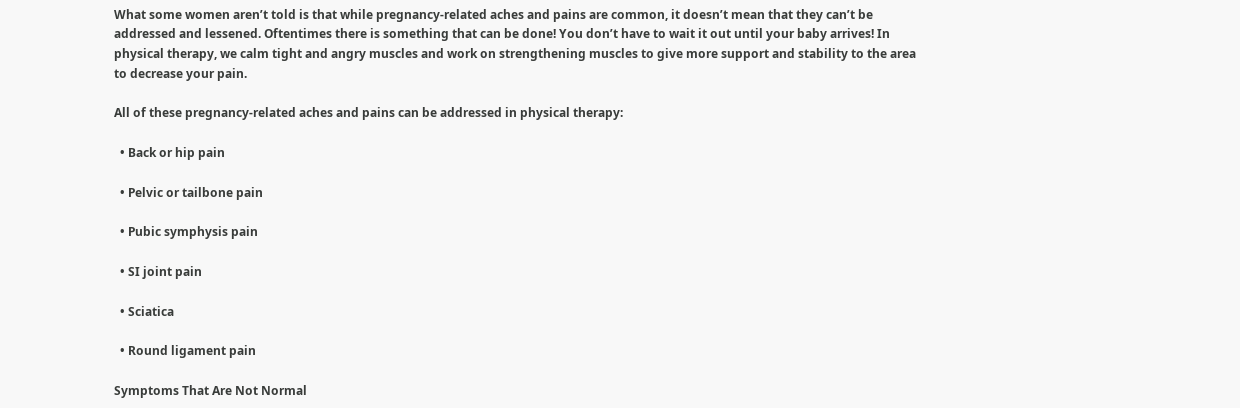What some women aren’t told is that while pregnancy-related aches and pains are common, it doesn’t mean that they can’t be addressed and lessened. Oftentimes there is something that can be done! You don’t have to wait it out until your baby arrives! In physical therapy, we calm tight and angry muscles and work on strengthening muscles to give more support and stability to the area to decrease your pain.

All of these pregnancy-related aches and pains can be addressed in physical therapy:

  • Back or hip pain

  • Pelvic or tailbone pain

  • Pubic symphysis pain

  • SI joint pain

  • Sciatica

  • Round ligament pain

Symptoms That Are Not Normal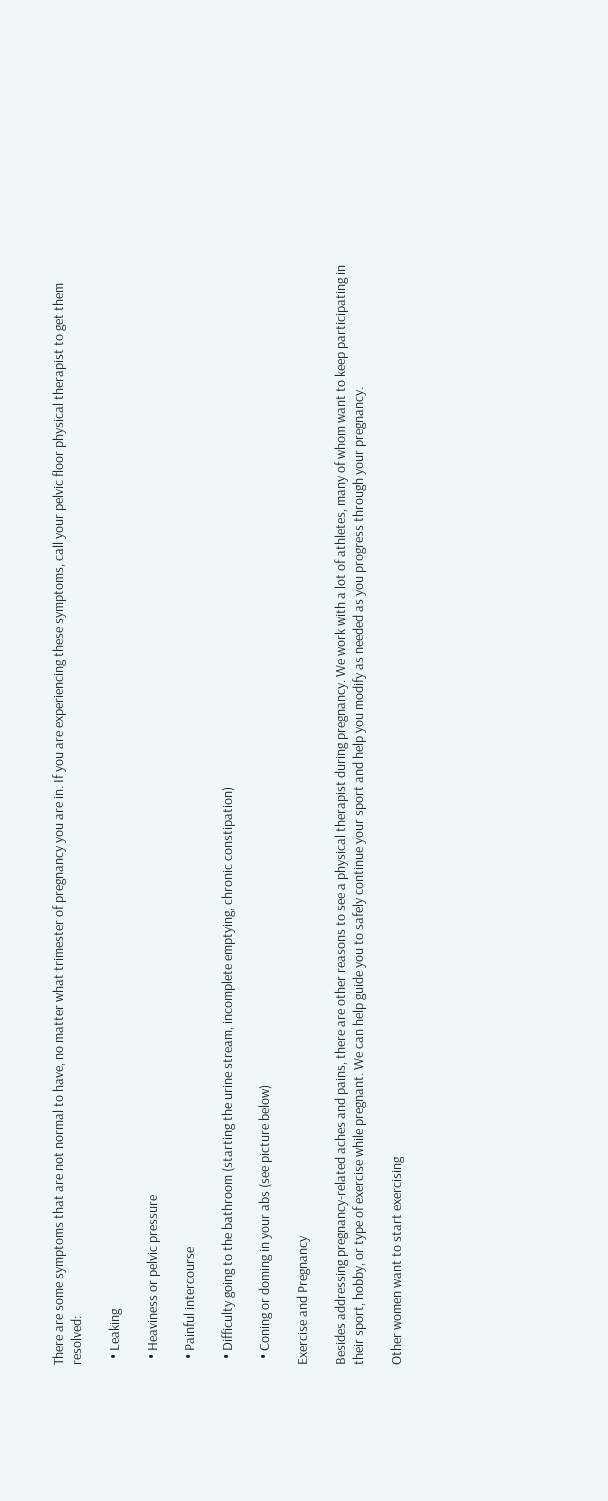There are some symptoms that are not normal to have, no matter what trimester of pregnancy you are in. If you are experiencing these symptoms, call your pelvic floor physical therapist to get them resolved:

  • Leaking

  • Heaviness or pelvic pressure

  • Painful intercourse

  • Difficulty going to the bathroom (starting the urine stream, incomplete emptying, chronic constipation)

  • Coning or doming in your abs (see picture below)

Exercise and Pregnancy

Besides addressing pregnancy-related aches and pains, there are other reasons to see a physical therapist during pregnancy. We work with a lot of athletes, many of whom want to keep participating in their sport, hobby, or type of exercise while pregnant. We can help guide you to safely continue your sport and help you modify as needed as you progress through your pregnancy.

Other women want to start exercising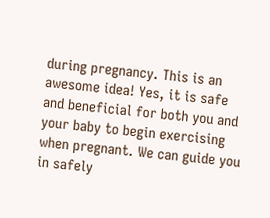during pregnancy. This is an awesome idea! Yes, it is safe and beneficial for both you and your baby to begin exercising when pregnant. We can guide you in safely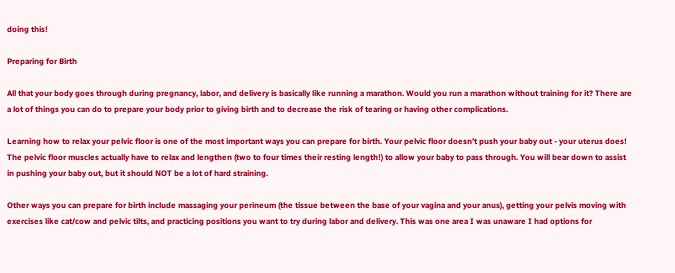doing this!

Preparing for Birth

All that your body goes through during pregnancy, labor, and delivery is basically like running a marathon. Would you run a marathon without training for it? There are a lot of things you can do to prepare your body prior to giving birth and to decrease the risk of tearing or having other complications.

Learning how to relax your pelvic floor is one of the most important ways you can prepare for birth. Your pelvic floor doesn’t push your baby out - your uterus does! The pelvic floor muscles actually have to relax and lengthen (two to four times their resting length!) to allow your baby to pass through. You will bear down to assist in pushing your baby out, but it should NOT be a lot of hard straining.

Other ways you can prepare for birth include massaging your perineum (the tissue between the base of your vagina and your anus), getting your pelvis moving with exercises like cat/cow and pelvic tilts, and practicing positions you want to try during labor and delivery. This was one area I was unaware I had options for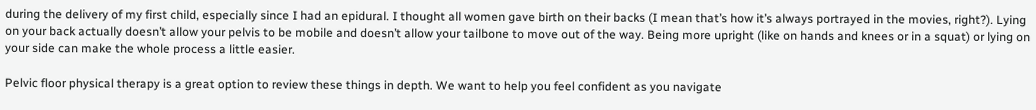during the delivery of my first child, especially since I had an epidural. I thought all women gave birth on their backs (I mean that’s how it’s always portrayed in the movies, right?). Lying on your back actually doesn’t allow your pelvis to be mobile and doesn’t allow your tailbone to move out of the way. Being more upright (like on hands and knees or in a squat) or lying on your side can make the whole process a little easier.

Pelvic floor physical therapy is a great option to review these things in depth. We want to help you feel confident as you navigate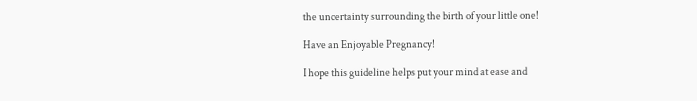the uncertainty surrounding the birth of your little one!

Have an Enjoyable Pregnancy!

I hope this guideline helps put your mind at ease and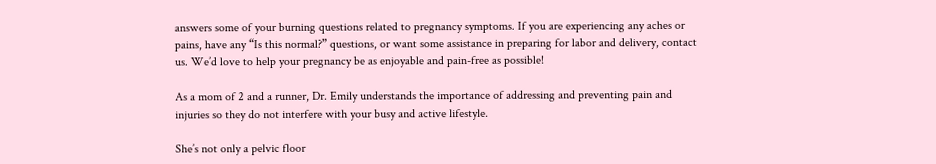answers some of your burning questions related to pregnancy symptoms. If you are experiencing any aches or pains, have any “Is this normal?” questions, or want some assistance in preparing for labor and delivery, contact us. We’d love to help your pregnancy be as enjoyable and pain-free as possible!

As a mom of 2 and a runner, Dr. Emily understands the importance of addressing and preventing pain and injuries so they do not interfere with your busy and active lifestyle.

She’s not only a pelvic floor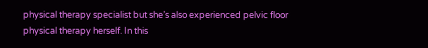physical therapy specialist but she’s also experienced pelvic floor physical therapy herself. In this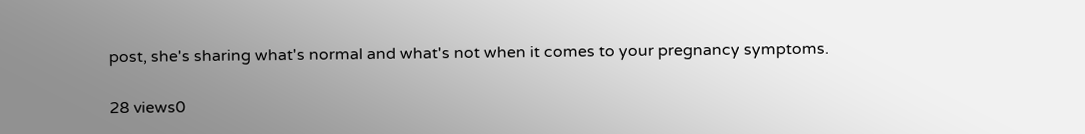post, she's sharing what's normal and what's not when it comes to your pregnancy symptoms.

28 views0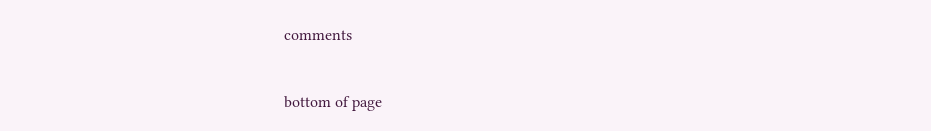comments


bottom of page